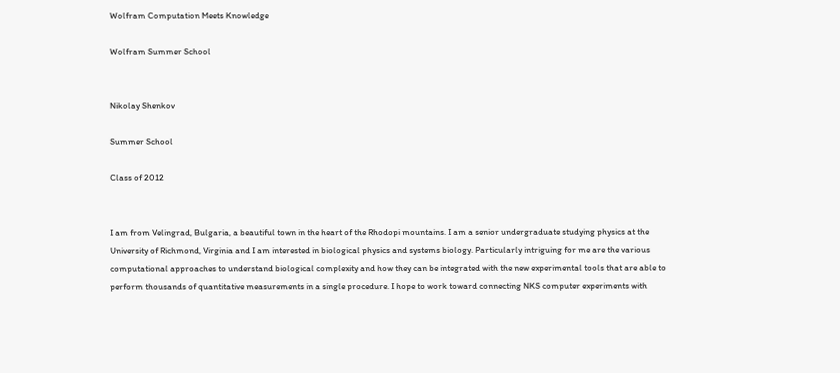Wolfram Computation Meets Knowledge

Wolfram Summer School


Nikolay Shenkov

Summer School

Class of 2012


I am from Velingrad, Bulgaria, a beautiful town in the heart of the Rhodopi mountains. I am a senior undergraduate studying physics at the University of Richmond, Virginia and I am interested in biological physics and systems biology. Particularly intriguing for me are the various computational approaches to understand biological complexity and how they can be integrated with the new experimental tools that are able to perform thousands of quantitative measurements in a single procedure. I hope to work toward connecting NKS computer experiments with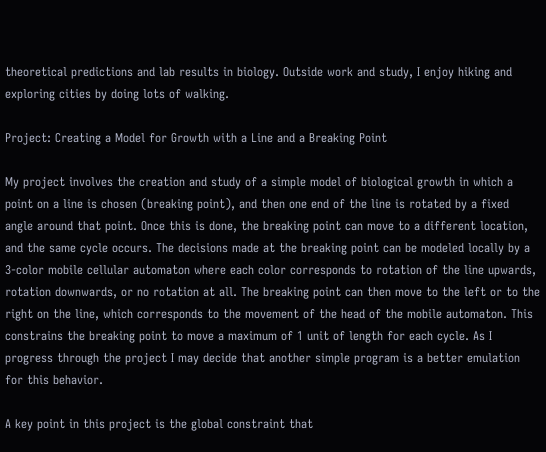theoretical predictions and lab results in biology. Outside work and study, I enjoy hiking and exploring cities by doing lots of walking.

Project: Creating a Model for Growth with a Line and a Breaking Point

My project involves the creation and study of a simple model of biological growth in which a point on a line is chosen (breaking point), and then one end of the line is rotated by a fixed angle around that point. Once this is done, the breaking point can move to a different location, and the same cycle occurs. The decisions made at the breaking point can be modeled locally by a 3-color mobile cellular automaton where each color corresponds to rotation of the line upwards, rotation downwards, or no rotation at all. The breaking point can then move to the left or to the right on the line, which corresponds to the movement of the head of the mobile automaton. This constrains the breaking point to move a maximum of 1 unit of length for each cycle. As I progress through the project I may decide that another simple program is a better emulation for this behavior.

A key point in this project is the global constraint that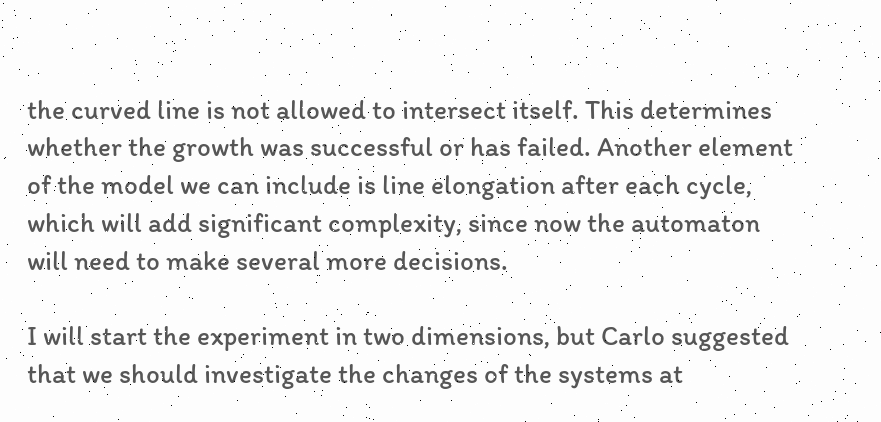the curved line is not allowed to intersect itself. This determines whether the growth was successful or has failed. Another element of the model we can include is line elongation after each cycle, which will add significant complexity, since now the automaton will need to make several more decisions.

I will start the experiment in two dimensions, but Carlo suggested that we should investigate the changes of the systems at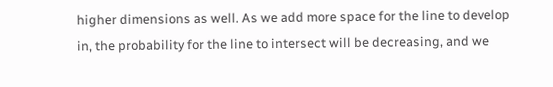higher dimensions as well. As we add more space for the line to develop in, the probability for the line to intersect will be decreasing, and we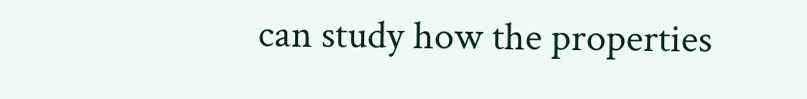can study how the properties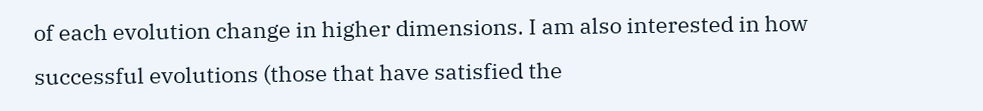of each evolution change in higher dimensions. I am also interested in how successful evolutions (those that have satisfied the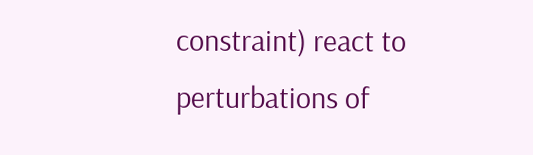constraint) react to perturbations of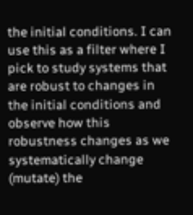the initial conditions. I can use this as a filter where I pick to study systems that are robust to changes in the initial conditions and observe how this robustness changes as we systematically change (mutate) the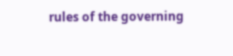rules of the governing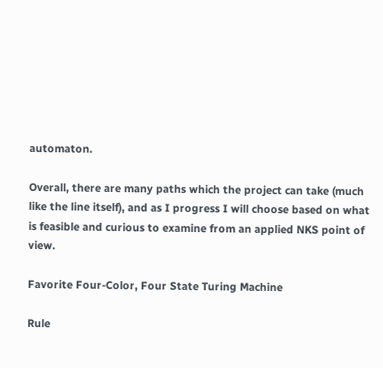automaton.

Overall, there are many paths which the project can take (much like the line itself), and as I progress I will choose based on what is feasible and curious to examine from an applied NKS point of view.

Favorite Four-Color, Four State Turing Machine

Rule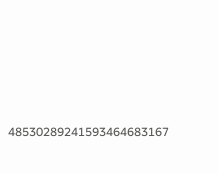48530289241593464683167